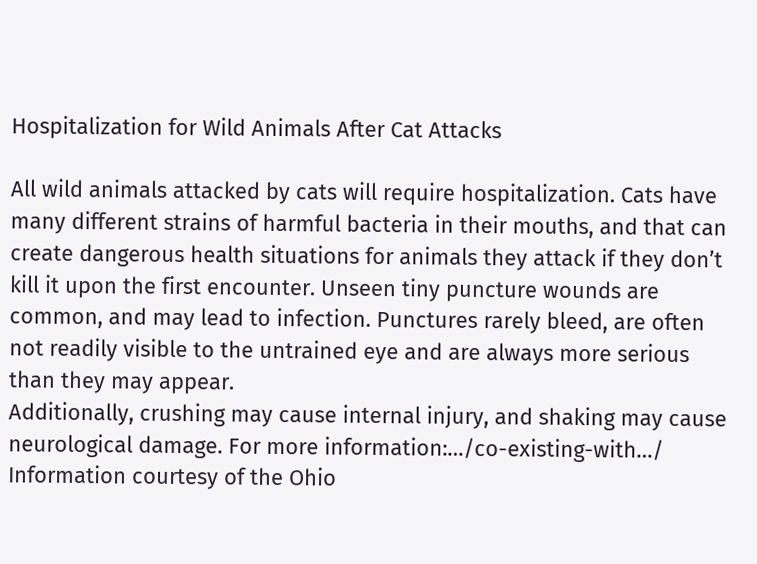Hospitalization for Wild Animals After Cat Attacks

All wild animals attacked by cats will require hospitalization. Cats have many different strains of harmful bacteria in their mouths, and that can create dangerous health situations for animals they attack if they don’t kill it upon the first encounter. Unseen tiny puncture wounds are common, and may lead to infection. Punctures rarely bleed, are often not readily visible to the untrained eye and are always more serious than they may appear.
Additionally, crushing may cause internal injury, and shaking may cause neurological damage. For more information:…/co-existing-with…/
Information courtesy of the Ohio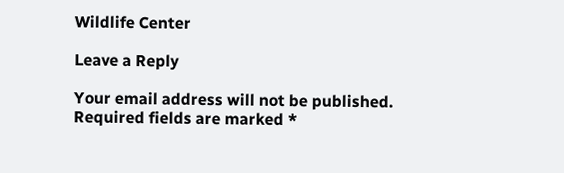Wildlife Center

Leave a Reply

Your email address will not be published. Required fields are marked *